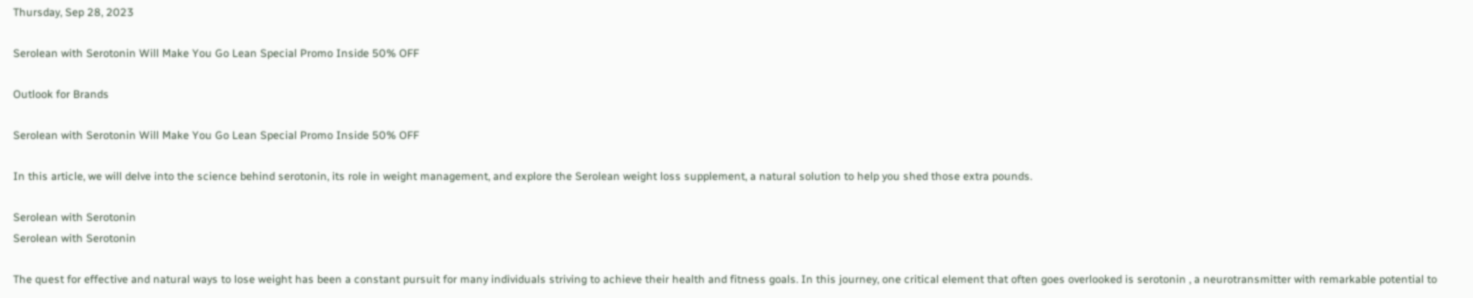Thursday, Sep 28, 2023

Serolean with Serotonin Will Make You Go Lean Special Promo Inside 50% OFF

Outlook for Brands

Serolean with Serotonin Will Make You Go Lean Special Promo Inside 50% OFF

In this article, we will delve into the science behind serotonin, its role in weight management, and explore the Serolean weight loss supplement, a natural solution to help you shed those extra pounds.

Serolean with Serotonin
Serolean with Serotonin

The quest for effective and natural ways to lose weight has been a constant pursuit for many individuals striving to achieve their health and fitness goals. In this journey, one critical element that often goes overlooked is serotonin , a neurotransmitter with remarkable potential to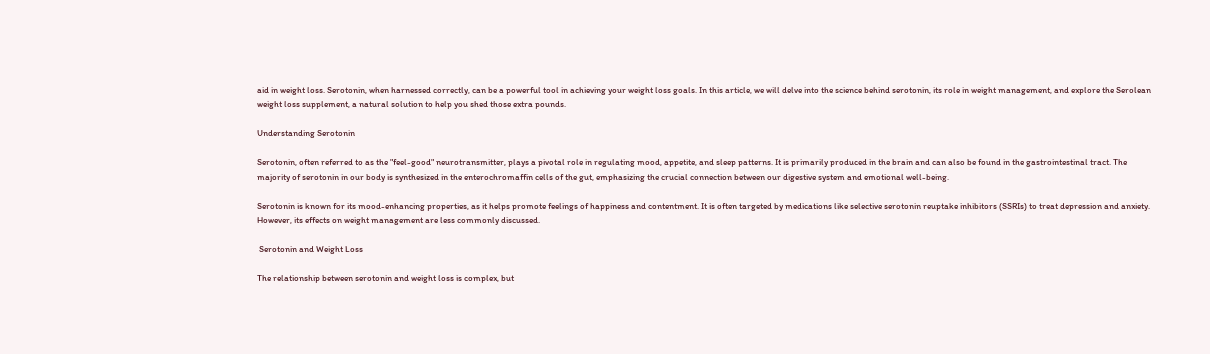aid in weight loss. Serotonin, when harnessed correctly, can be a powerful tool in achieving your weight loss goals. In this article, we will delve into the science behind serotonin, its role in weight management, and explore the Serolean weight loss supplement, a natural solution to help you shed those extra pounds.

Understanding Serotonin

Serotonin, often referred to as the "feel-good" neurotransmitter, plays a pivotal role in regulating mood, appetite, and sleep patterns. It is primarily produced in the brain and can also be found in the gastrointestinal tract. The majority of serotonin in our body is synthesized in the enterochromaffin cells of the gut, emphasizing the crucial connection between our digestive system and emotional well-being.

Serotonin is known for its mood-enhancing properties, as it helps promote feelings of happiness and contentment. It is often targeted by medications like selective serotonin reuptake inhibitors (SSRIs) to treat depression and anxiety. However, its effects on weight management are less commonly discussed.

 Serotonin and Weight Loss

The relationship between serotonin and weight loss is complex, but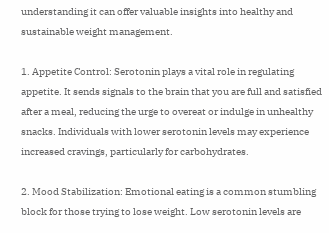understanding it can offer valuable insights into healthy and sustainable weight management.

1. Appetite Control: Serotonin plays a vital role in regulating appetite. It sends signals to the brain that you are full and satisfied after a meal, reducing the urge to overeat or indulge in unhealthy snacks. Individuals with lower serotonin levels may experience increased cravings, particularly for carbohydrates.

2. Mood Stabilization: Emotional eating is a common stumbling block for those trying to lose weight. Low serotonin levels are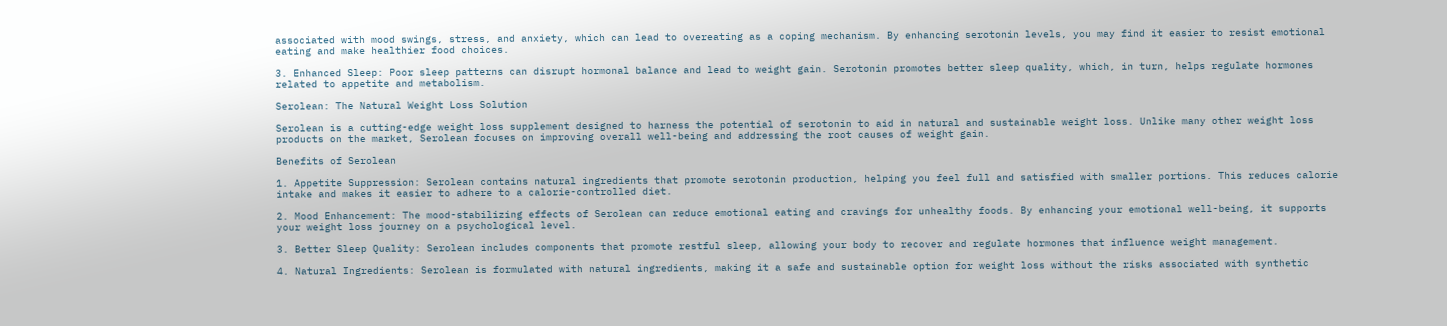associated with mood swings, stress, and anxiety, which can lead to overeating as a coping mechanism. By enhancing serotonin levels, you may find it easier to resist emotional eating and make healthier food choices.

3. Enhanced Sleep: Poor sleep patterns can disrupt hormonal balance and lead to weight gain. Serotonin promotes better sleep quality, which, in turn, helps regulate hormones related to appetite and metabolism.

Serolean: The Natural Weight Loss Solution

Serolean is a cutting-edge weight loss supplement designed to harness the potential of serotonin to aid in natural and sustainable weight loss. Unlike many other weight loss products on the market, Serolean focuses on improving overall well-being and addressing the root causes of weight gain.

Benefits of Serolean

1. Appetite Suppression: Serolean contains natural ingredients that promote serotonin production, helping you feel full and satisfied with smaller portions. This reduces calorie intake and makes it easier to adhere to a calorie-controlled diet.

2. Mood Enhancement: The mood-stabilizing effects of Serolean can reduce emotional eating and cravings for unhealthy foods. By enhancing your emotional well-being, it supports your weight loss journey on a psychological level.

3. Better Sleep Quality: Serolean includes components that promote restful sleep, allowing your body to recover and regulate hormones that influence weight management.

4. Natural Ingredients: Serolean is formulated with natural ingredients, making it a safe and sustainable option for weight loss without the risks associated with synthetic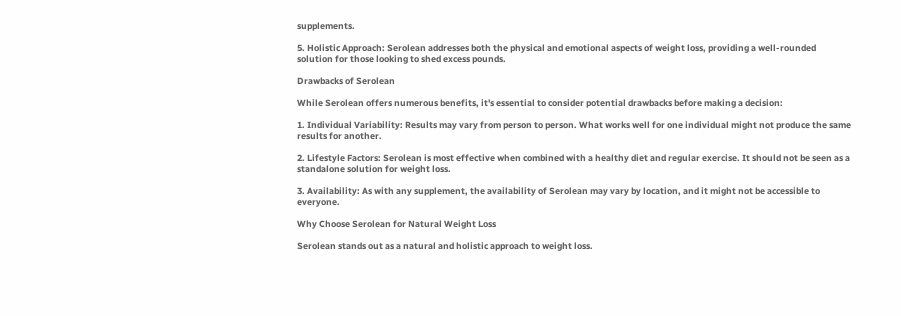supplements.

5. Holistic Approach: Serolean addresses both the physical and emotional aspects of weight loss, providing a well-rounded solution for those looking to shed excess pounds.

Drawbacks of Serolean

While Serolean offers numerous benefits, it's essential to consider potential drawbacks before making a decision:

1. Individual Variability: Results may vary from person to person. What works well for one individual might not produce the same results for another.

2. Lifestyle Factors: Serolean is most effective when combined with a healthy diet and regular exercise. It should not be seen as a standalone solution for weight loss.

3. Availability: As with any supplement, the availability of Serolean may vary by location, and it might not be accessible to everyone.

Why Choose Serolean for Natural Weight Loss

Serolean stands out as a natural and holistic approach to weight loss.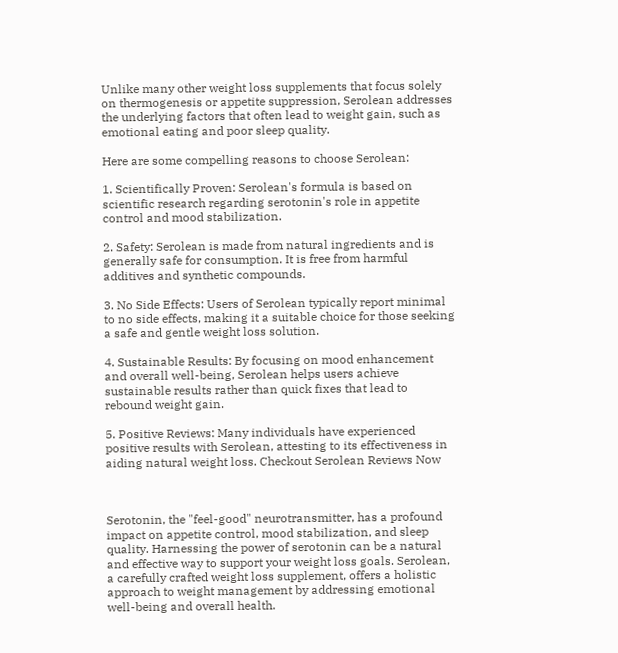Unlike many other weight loss supplements that focus solely on thermogenesis or appetite suppression, Serolean addresses the underlying factors that often lead to weight gain, such as emotional eating and poor sleep quality.

Here are some compelling reasons to choose Serolean:

1. Scientifically Proven: Serolean's formula is based on scientific research regarding serotonin's role in appetite control and mood stabilization.

2. Safety: Serolean is made from natural ingredients and is generally safe for consumption. It is free from harmful additives and synthetic compounds.

3. No Side Effects: Users of Serolean typically report minimal to no side effects, making it a suitable choice for those seeking a safe and gentle weight loss solution.

4. Sustainable Results: By focusing on mood enhancement and overall well-being, Serolean helps users achieve sustainable results rather than quick fixes that lead to rebound weight gain.

5. Positive Reviews: Many individuals have experienced positive results with Serolean, attesting to its effectiveness in aiding natural weight loss. Checkout Serolean Reviews Now



Serotonin, the "feel-good" neurotransmitter, has a profound impact on appetite control, mood stabilization, and sleep quality. Harnessing the power of serotonin can be a natural and effective way to support your weight loss goals. Serolean, a carefully crafted weight loss supplement, offers a holistic approach to weight management by addressing emotional well-being and overall health.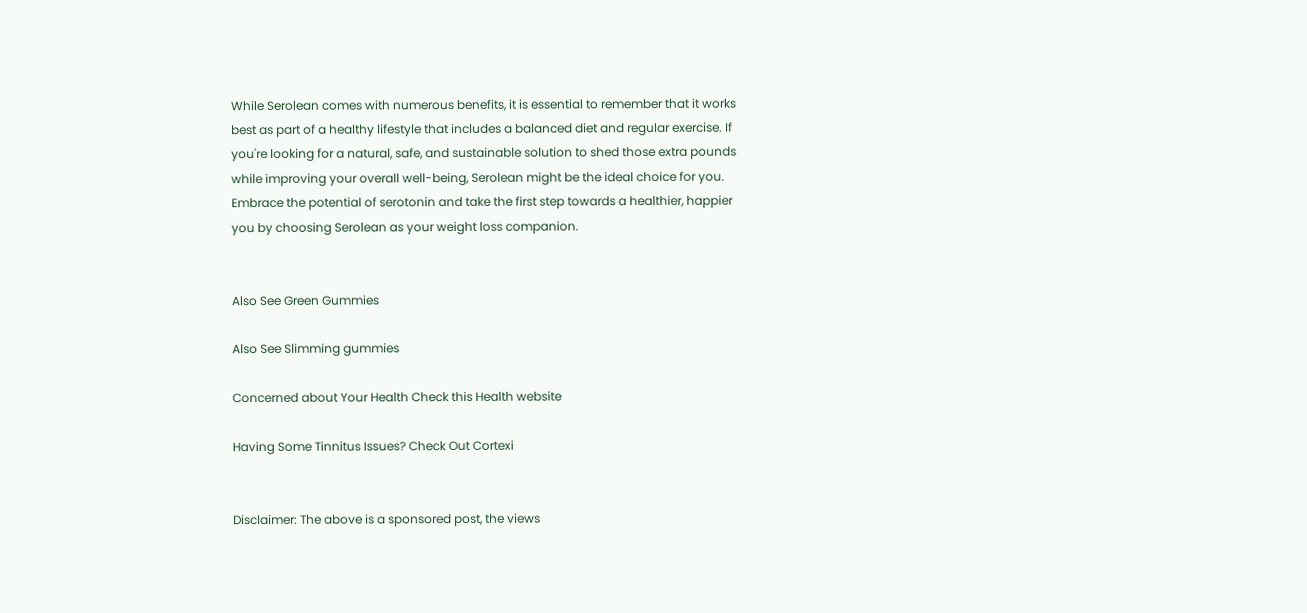While Serolean comes with numerous benefits, it is essential to remember that it works best as part of a healthy lifestyle that includes a balanced diet and regular exercise. If you're looking for a natural, safe, and sustainable solution to shed those extra pounds while improving your overall well-being, Serolean might be the ideal choice for you. Embrace the potential of serotonin and take the first step towards a healthier, happier you by choosing Serolean as your weight loss companion.


Also See Green Gummies

Also See Slimming gummies

Concerned about Your Health Check this Health website

Having Some Tinnitus Issues? Check Out Cortexi


Disclaimer: The above is a sponsored post, the views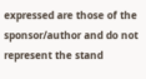expressed are those of the sponsor/author and do not represent the stand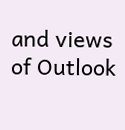and views of Outlook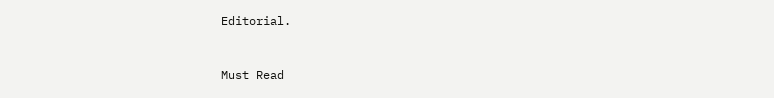Editorial.


Must Read